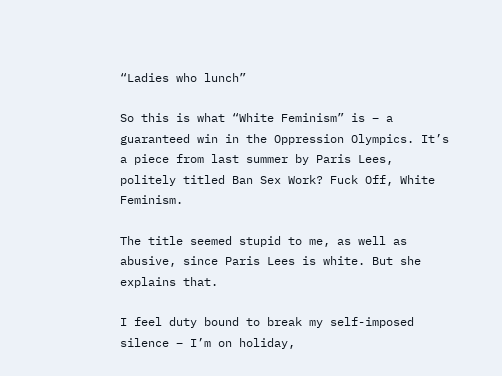“Ladies who lunch”

So this is what “White Feminism” is – a guaranteed win in the Oppression Olympics. It’s a piece from last summer by Paris Lees, politely titled Ban Sex Work? Fuck Off, White Feminism.

The title seemed stupid to me, as well as abusive, since Paris Lees is white. But she explains that.

I feel duty bound to break my self-imposed silence – I’m on holiday,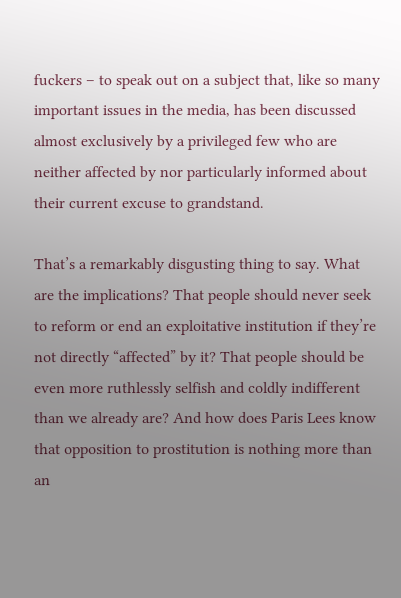fuckers – to speak out on a subject that, like so many important issues in the media, has been discussed almost exclusively by a privileged few who are neither affected by nor particularly informed about their current excuse to grandstand.

That’s a remarkably disgusting thing to say. What are the implications? That people should never seek to reform or end an exploitative institution if they’re not directly “affected” by it? That people should be even more ruthlessly selfish and coldly indifferent than we already are? And how does Paris Lees know that opposition to prostitution is nothing more than an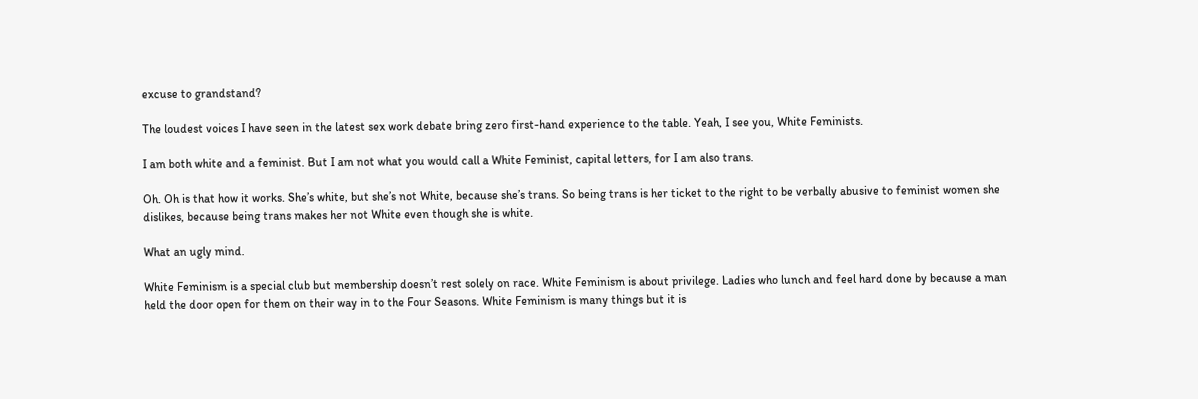excuse to grandstand?

The loudest voices I have seen in the latest sex work debate bring zero first-hand experience to the table. Yeah, I see you, White Feminists.

I am both white and a feminist. But I am not what you would call a White Feminist, capital letters, for I am also trans.

Oh. Oh is that how it works. She’s white, but she’s not White, because she’s trans. So being trans is her ticket to the right to be verbally abusive to feminist women she dislikes, because being trans makes her not White even though she is white.

What an ugly mind.

White Feminism is a special club but membership doesn’t rest solely on race. White Feminism is about privilege. Ladies who lunch and feel hard done by because a man held the door open for them on their way in to the Four Seasons. White Feminism is many things but it is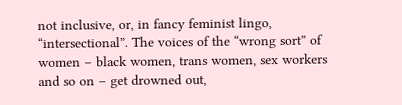not inclusive, or, in fancy feminist lingo, “intersectional”. The voices of the “wrong sort” of women – black women, trans women, sex workers and so on – get drowned out,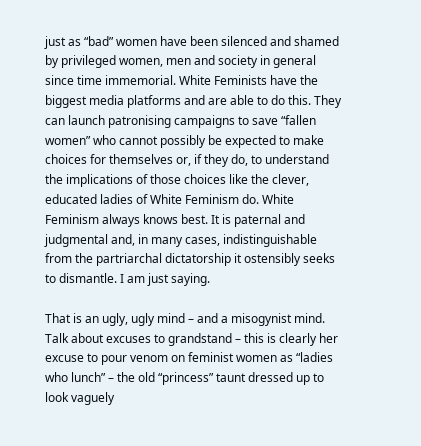just as “bad” women have been silenced and shamed by privileged women, men and society in general since time immemorial. White Feminists have the biggest media platforms and are able to do this. They can launch patronising campaigns to save “fallen women” who cannot possibly be expected to make choices for themselves or, if they do, to understand the implications of those choices like the clever, educated ladies of White Feminism do. White Feminism always knows best. It is paternal and judgmental and, in many cases, indistinguishable from the partriarchal dictatorship it ostensibly seeks to dismantle. I am just saying.

That is an ugly, ugly mind – and a misogynist mind. Talk about excuses to grandstand – this is clearly her excuse to pour venom on feminist women as “ladies who lunch” – the old “princess” taunt dressed up to look vaguely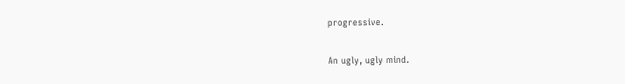progressive.

An ugly, ugly mind.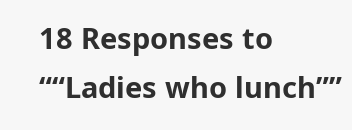18 Responses to ““Ladies who lunch””